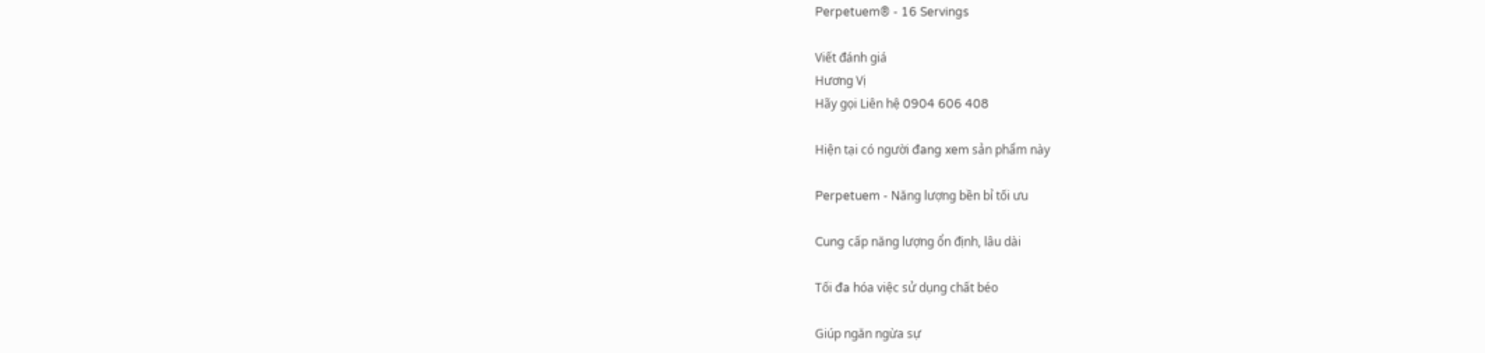Perpetuem® - 16 Servings

Viết đánh giá
Hương Vị
Hãy gọi Liên hệ 0904 606 408

Hiện tại có người đang xem sản phẩm này

Perpetuem - Năng lượng bền bỉ tối ưu

Cung cấp năng lượng ổn định, lâu dài

Tối đa hóa việc sử dụng chất béo

Giúp ngăn ngừa sự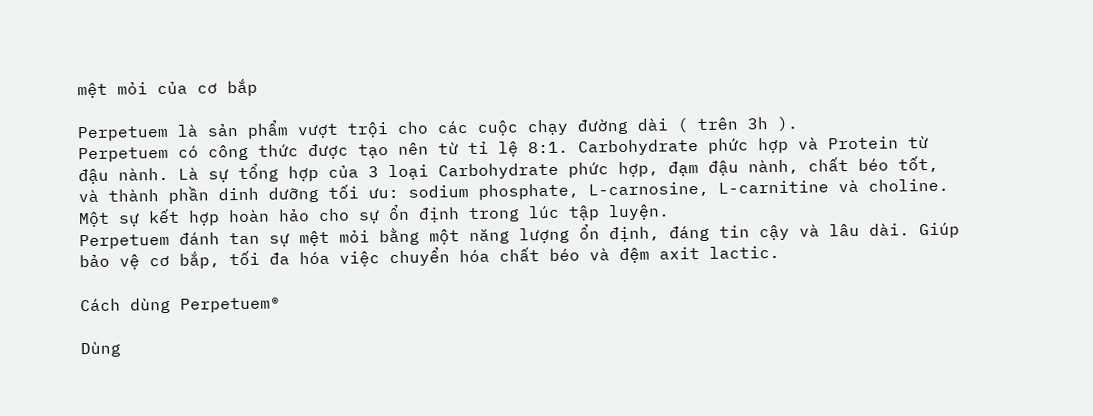mệt mỏi của cơ bắp

Perpetuem là sản phẩm vượt trội cho các cuộc chạy đường dài ( trên 3h ).
Perpetuem có công thức được tạo nên từ tỉ lệ 8:1. Carbohydrate phức hợp và Protein từ đậu nành. Là sự tổng hợp của 3 loại Carbohydrate phức hợp, đạm đậu nành, chất béo tốt, và thành phần dinh dưỡng tối ưu: sodium phosphate, L-carnosine, L-carnitine và choline. Một sự kết hợp hoàn hảo cho sự ổn định trong lúc tập luyện.
Perpetuem đánh tan sự mệt mỏi bằng một năng lượng ổn định, đáng tin cậy và lâu dài. Giúp bảo vệ cơ bắp, tối đa hóa việc chuyển hóa chất béo và đệm axit lactic.

Cách dùng Perpetuem®

Dùng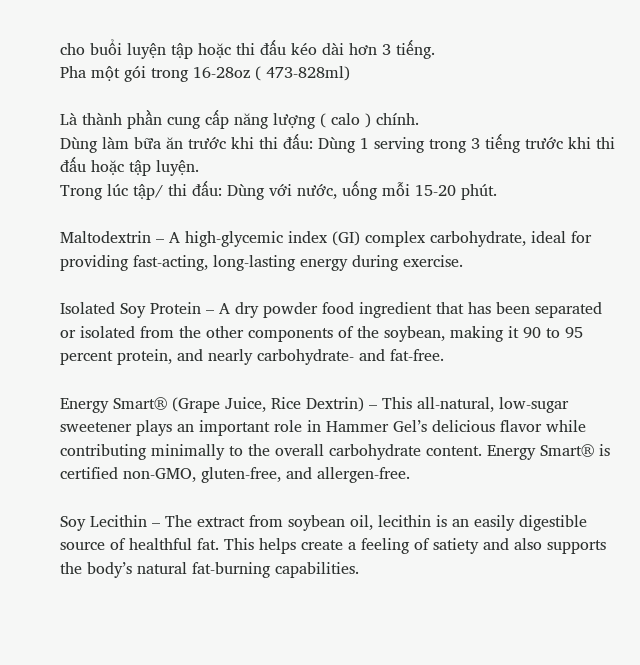cho buổi luyện tập hoặc thi đấu kéo dài hơn 3 tiếng.
Pha một gói trong 16-28oz ( 473-828ml)

Là thành phần cung cấp năng lượng ( calo ) chính.
Dùng làm bữa ăn trước khi thi đấu: Dùng 1 serving trong 3 tiếng trước khi thi đấu hoặc tập luyện.
Trong lúc tập/ thi đấu: Dùng với nước, uống mỗi 15-20 phút.

Maltodextrin – A high-glycemic index (GI) complex carbohydrate, ideal for providing fast-acting, long-lasting energy during exercise.

Isolated Soy Protein – A dry powder food ingredient that has been separated or isolated from the other components of the soybean, making it 90 to 95 percent protein, and nearly carbohydrate- and fat-free.

Energy Smart® (Grape Juice, Rice Dextrin) – This all-natural, low-sugar sweetener plays an important role in Hammer Gel’s delicious flavor while contributing minimally to the overall carbohydrate content. Energy Smart® is certified non-GMO, gluten-free, and allergen-free.

Soy Lecithin – The extract from soybean oil, lecithin is an easily digestible source of healthful fat. This helps create a feeling of satiety and also supports the body’s natural fat-burning capabilities.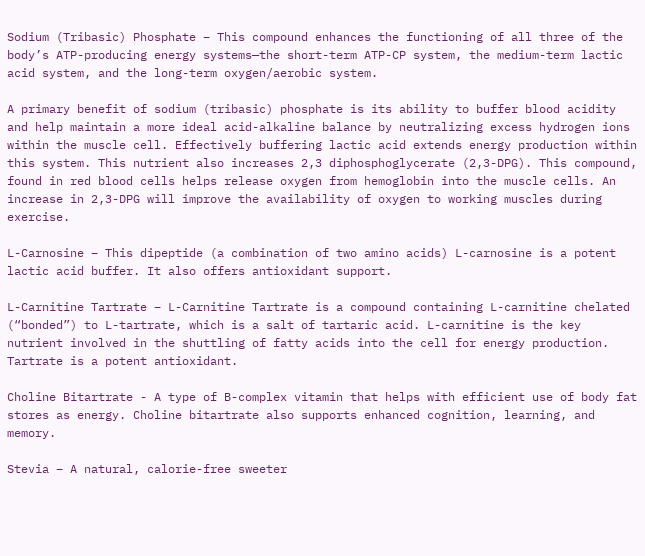Sodium (Tribasic) Phosphate – This compound enhances the functioning of all three of the body’s ATP-producing energy systems—the short-term ATP-CP system, the medium-term lactic acid system, and the long-term oxygen/aerobic system.

A primary benefit of sodium (tribasic) phosphate is its ability to buffer blood acidity and help maintain a more ideal acid-alkaline balance by neutralizing excess hydrogen ions within the muscle cell. Effectively buffering lactic acid extends energy production within this system. This nutrient also increases 2,3 diphosphoglycerate (2,3-DPG). This compound, found in red blood cells helps release oxygen from hemoglobin into the muscle cells. An increase in 2,3-DPG will improve the availability of oxygen to working muscles during exercise.

L-Carnosine – This dipeptide (a combination of two amino acids) L-carnosine is a potent lactic acid buffer. It also offers antioxidant support.

L-Carnitine Tartrate – L-Carnitine Tartrate is a compound containing L-carnitine chelated (“bonded”) to L-tartrate, which is a salt of tartaric acid. L-carnitine is the key nutrient involved in the shuttling of fatty acids into the cell for energy production. Tartrate is a potent antioxidant.

Choline Bitartrate - A type of B-complex vitamin that helps with efficient use of body fat stores as energy. Choline bitartrate also supports enhanced cognition, learning, and memory.

Stevia – A natural, calorie-free sweeter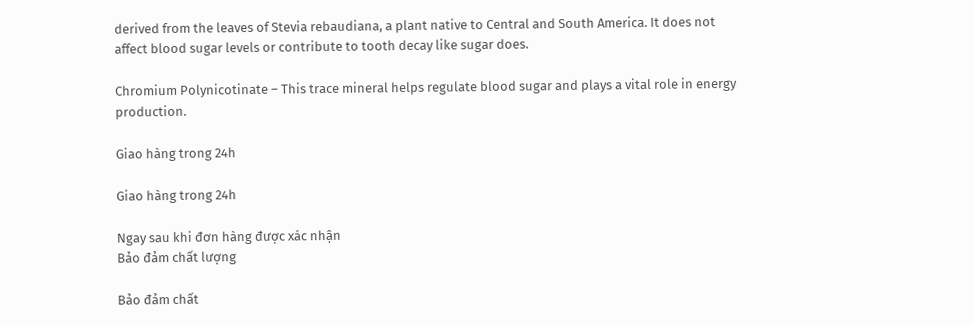derived from the leaves of Stevia rebaudiana, a plant native to Central and South America. It does not affect blood sugar levels or contribute to tooth decay like sugar does.

Chromium Polynicotinate – This trace mineral helps regulate blood sugar and plays a vital role in energy production.

Giao hàng trong 24h

Giao hàng trong 24h

Ngay sau khi đơn hàng được xác nhận
Bảo đảm chất lượng

Bảo đảm chất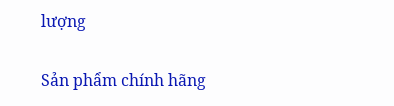lượng

Sản phẩm chính hãng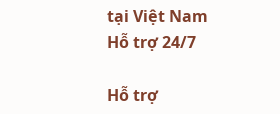tại Việt Nam
Hỗ trợ 24/7

Hỗ trợ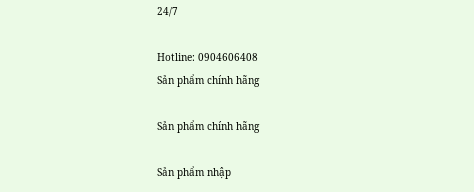24/7

Hotline: 0904606408
Sản phẩm chính hãng

Sản phẩm chính hãng

Sản phẩm nhập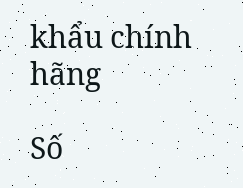khẩu chính hãng

Số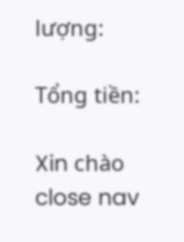lượng:

Tổng tiền:

Xin chào
close nav